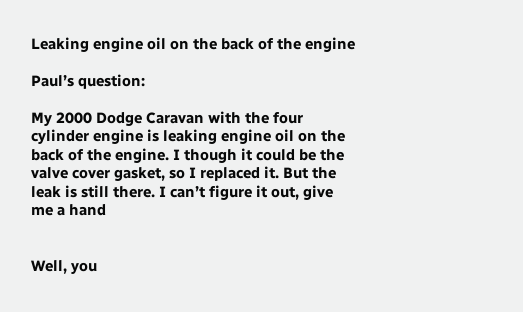Leaking engine oil on the back of the engine

Paul’s question:

My 2000 Dodge Caravan with the four cylinder engine is leaking engine oil on the back of the engine. I though it could be the valve cover gasket, so I replaced it. But the leak is still there. I can’t figure it out, give me a hand


Well, you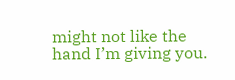might not like the hand I’m giving you.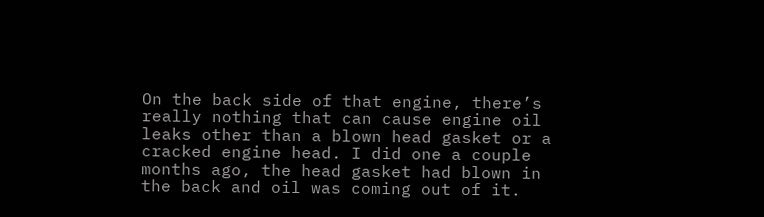On the back side of that engine, there’s really nothing that can cause engine oil leaks other than a blown head gasket or a cracked engine head. I did one a couple months ago, the head gasket had blown in the back and oil was coming out of it.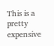This is a pretty expensive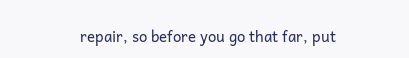repair, so before you go that far, put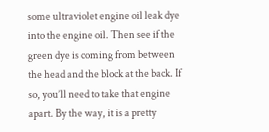some ultraviolet engine oil leak dye into the engine oil. Then see if the green dye is coming from between the head and the block at the back. If so, you’ll need to take that engine apart. By the way, it is a pretty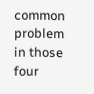common problem in those four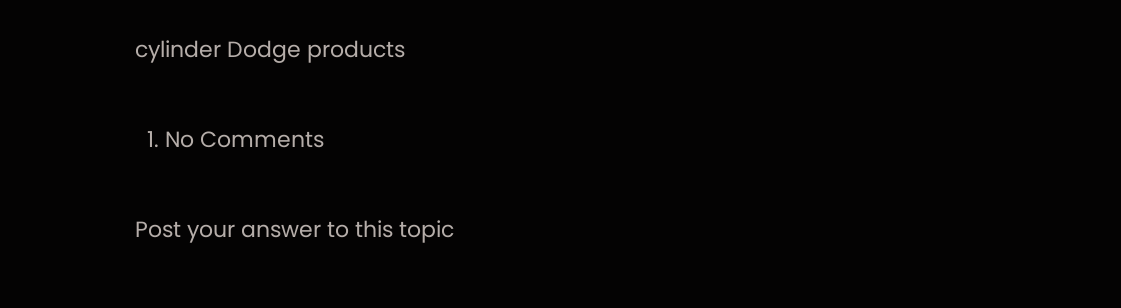cylinder Dodge products

  1. No Comments

Post your answer to this topic